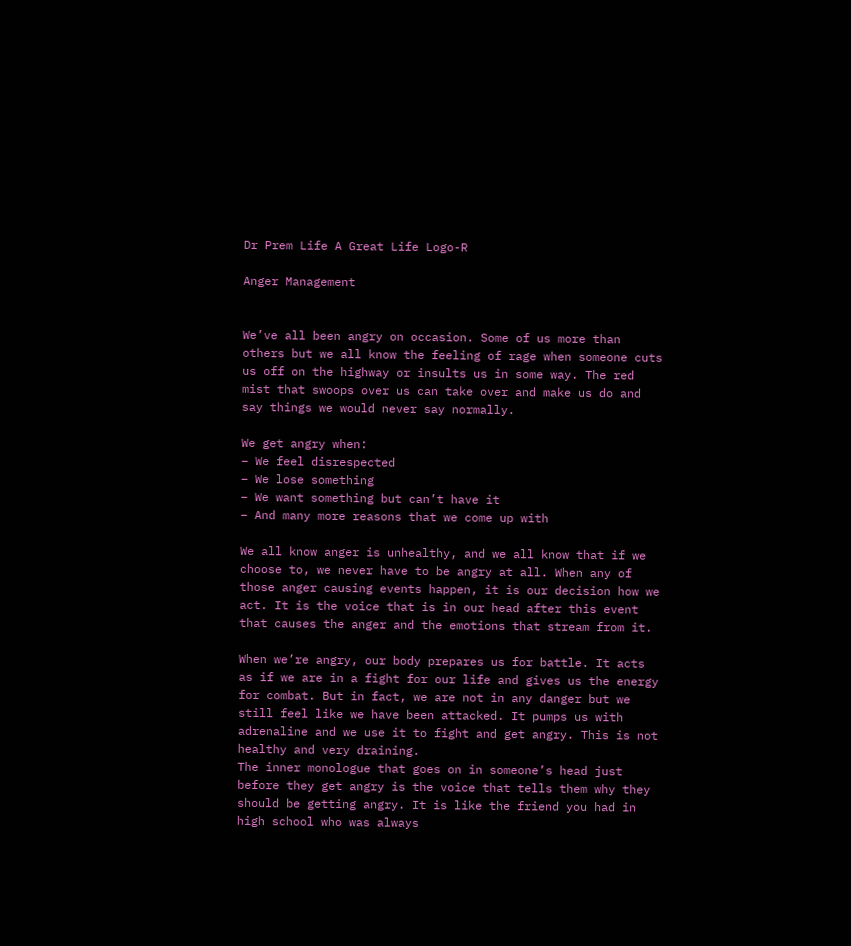Dr Prem Life A Great Life Logo-R

Anger Management


We’ve all been angry on occasion. Some of us more than others but we all know the feeling of rage when someone cuts us off on the highway or insults us in some way. The red mist that swoops over us can take over and make us do and say things we would never say normally.

We get angry when:
– We feel disrespected
– We lose something
– We want something but can’t have it
– And many more reasons that we come up with

We all know anger is unhealthy, and we all know that if we choose to, we never have to be angry at all. When any of those anger causing events happen, it is our decision how we act. It is the voice that is in our head after this event that causes the anger and the emotions that stream from it.

When we’re angry, our body prepares us for battle. It acts as if we are in a fight for our life and gives us the energy for combat. But in fact, we are not in any danger but we still feel like we have been attacked. It pumps us with adrenaline and we use it to fight and get angry. This is not healthy and very draining.
The inner monologue that goes on in someone’s head just before they get angry is the voice that tells them why they should be getting angry. It is like the friend you had in high school who was always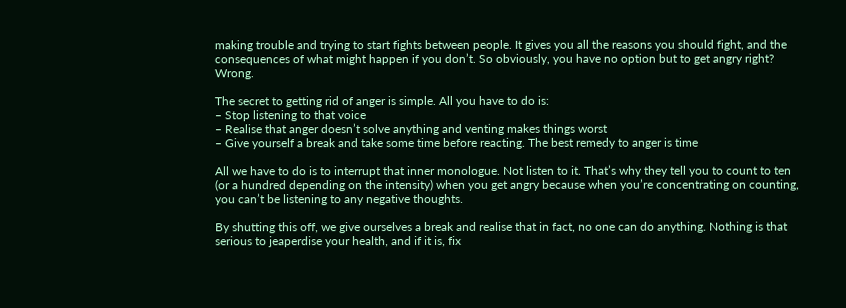making trouble and trying to start fights between people. It gives you all the reasons you should fight, and the consequences of what might happen if you don’t. So obviously, you have no option but to get angry right? Wrong.

The secret to getting rid of anger is simple. All you have to do is:
– Stop listening to that voice
– Realise that anger doesn’t solve anything and venting makes things worst
– Give yourself a break and take some time before reacting. The best remedy to anger is time

All we have to do is to interrupt that inner monologue. Not listen to it. That’s why they tell you to count to ten (or a hundred depending on the intensity) when you get angry because when you’re concentrating on counting, you can’t be listening to any negative thoughts.

By shutting this off, we give ourselves a break and realise that in fact, no one can do anything. Nothing is that serious to jeaperdise your health, and if it is, fix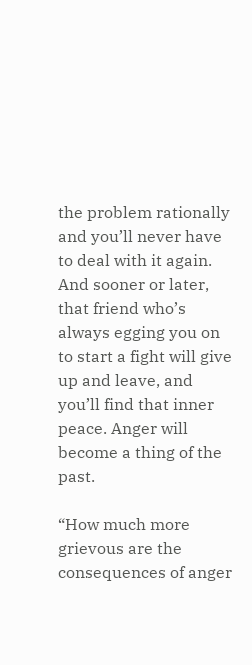the problem rationally and you’ll never have to deal with it again. And sooner or later, that friend who’s always egging you on to start a fight will give up and leave, and you’ll find that inner peace. Anger will become a thing of the past.

“How much more grievous are the consequences of anger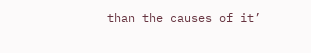than the causes of it’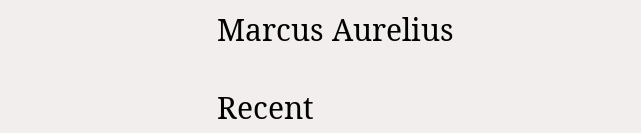Marcus Aurelius

Recent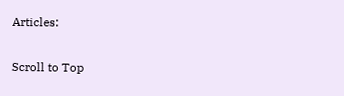Articles:

Scroll to Top